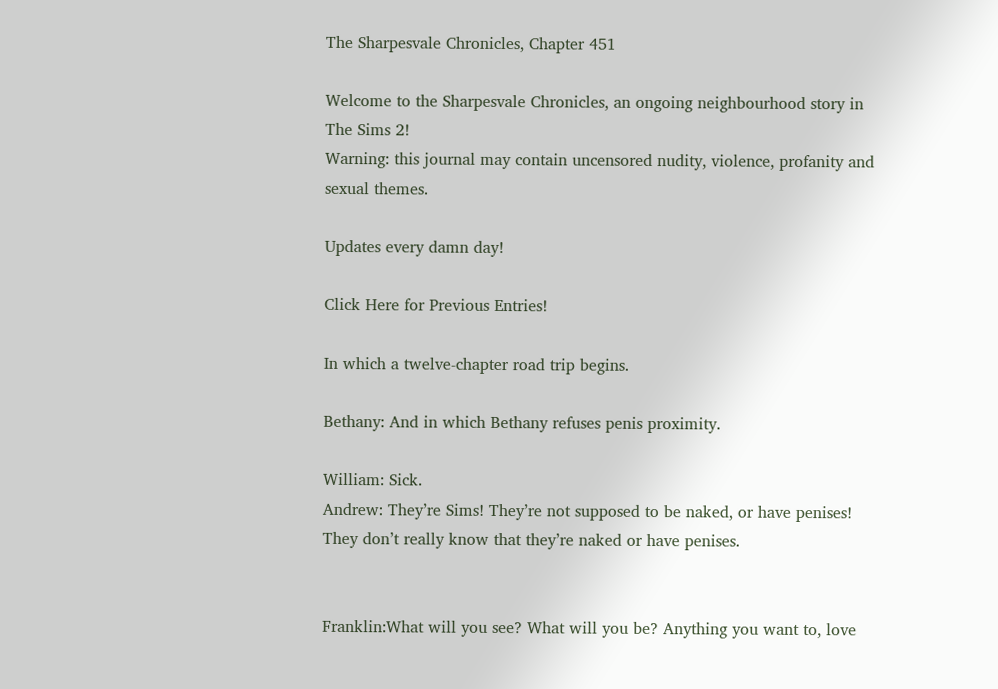The Sharpesvale Chronicles, Chapter 451

Welcome to the Sharpesvale Chronicles, an ongoing neighbourhood story in The Sims 2!
Warning: this journal may contain uncensored nudity, violence, profanity and sexual themes.

Updates every damn day!

Click Here for Previous Entries!

In which a twelve-chapter road trip begins.

Bethany: And in which Bethany refuses penis proximity.

William: Sick.
Andrew: They’re Sims! They’re not supposed to be naked, or have penises! They don’t really know that they’re naked or have penises.


Franklin:What will you see? What will you be? Anything you want to, love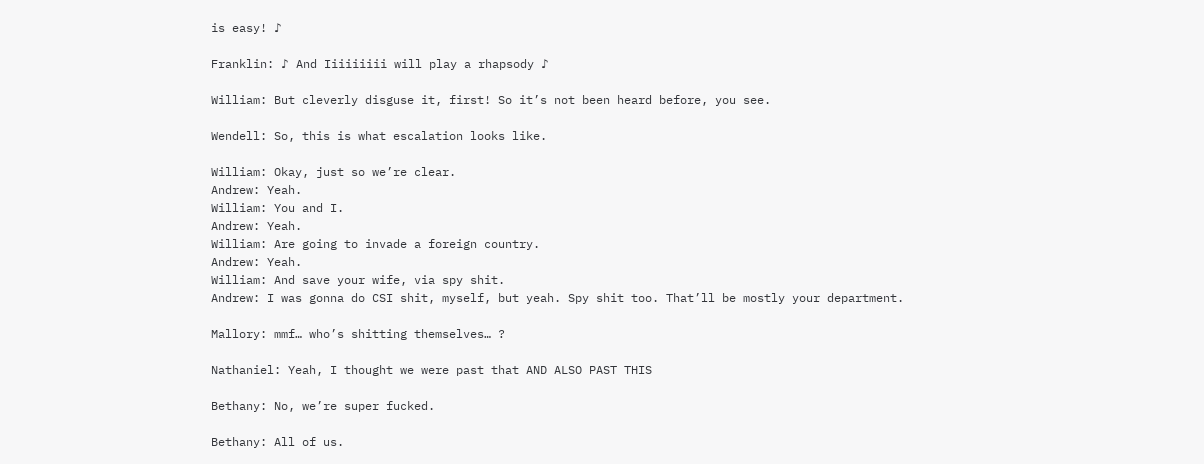is easy! ♪

Franklin: ♪ And Iiiiiiiii will play a rhapsody ♪

William: But cleverly disguse it, first! So it’s not been heard before, you see.

Wendell: So, this is what escalation looks like.

William: Okay, just so we’re clear.
Andrew: Yeah.
William: You and I.
Andrew: Yeah.
William: Are going to invade a foreign country.
Andrew: Yeah.
William: And save your wife, via spy shit.
Andrew: I was gonna do CSI shit, myself, but yeah. Spy shit too. That’ll be mostly your department.

Mallory: mmf… who’s shitting themselves… ?

Nathaniel: Yeah, I thought we were past that AND ALSO PAST THIS

Bethany: No, we’re super fucked.

Bethany: All of us.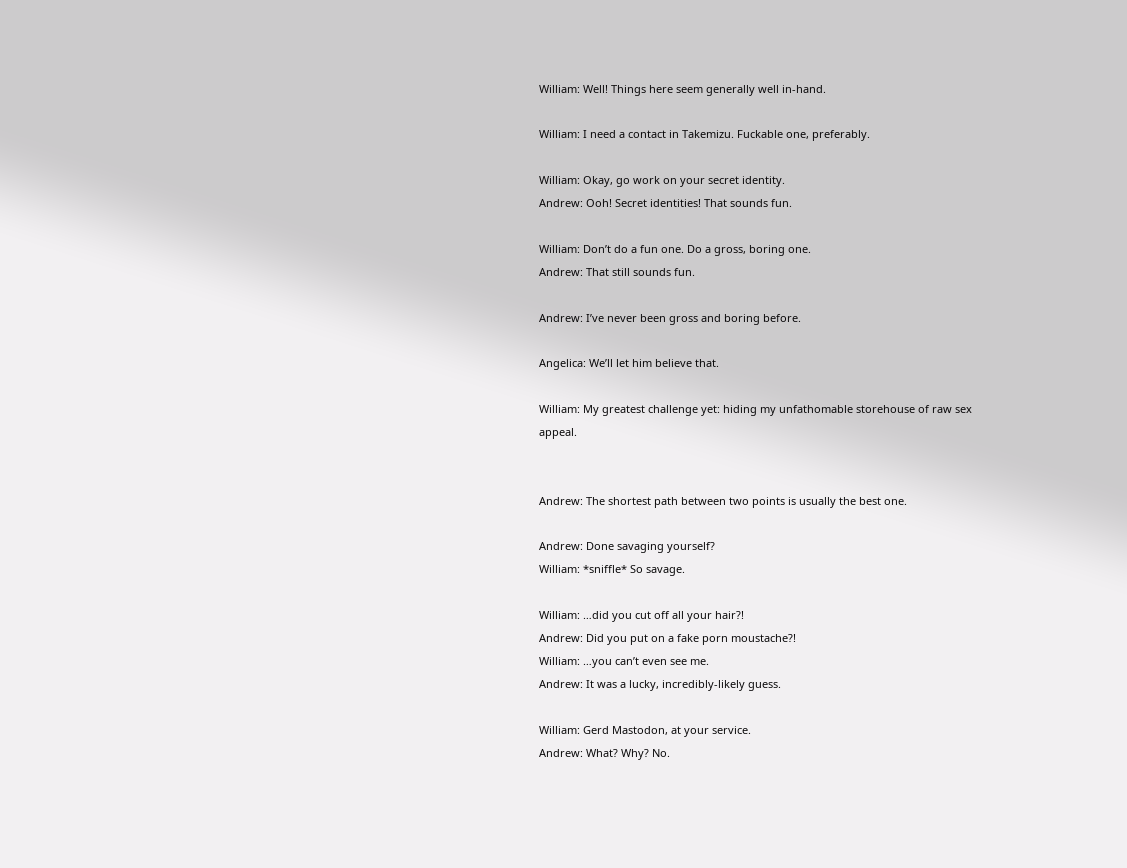William: Well! Things here seem generally well in-hand.

William: I need a contact in Takemizu. Fuckable one, preferably.

William: Okay, go work on your secret identity.
Andrew: Ooh! Secret identities! That sounds fun.

William: Don’t do a fun one. Do a gross, boring one.
Andrew: That still sounds fun.

Andrew: I’ve never been gross and boring before.

Angelica: We’ll let him believe that.

William: My greatest challenge yet: hiding my unfathomable storehouse of raw sex appeal.


Andrew: The shortest path between two points is usually the best one.

Andrew: Done savaging yourself?
William: *sniffle* So savage.

William: …did you cut off all your hair?!
Andrew: Did you put on a fake porn moustache?!
William: …you can’t even see me.
Andrew: It was a lucky, incredibly-likely guess.

William: Gerd Mastodon, at your service.
Andrew: What? Why? No.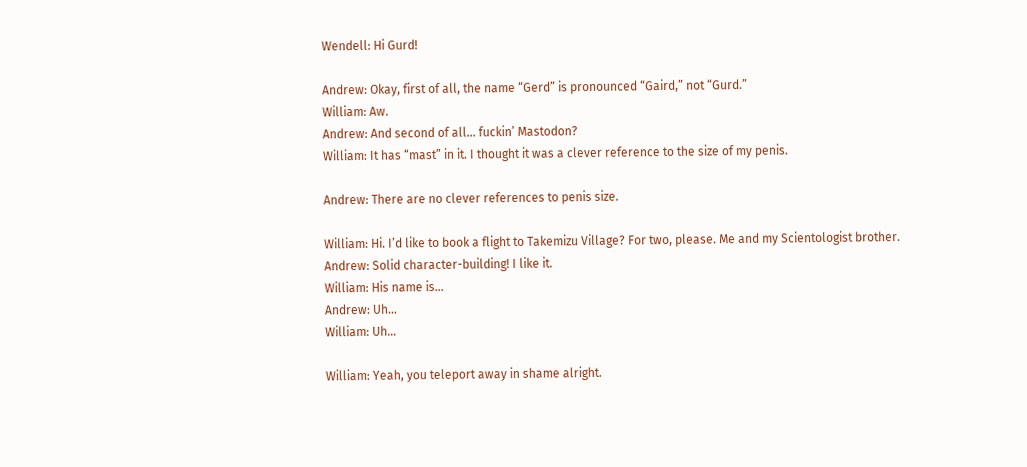Wendell: Hi Gurd!

Andrew: Okay, first of all, the name “Gerd” is pronounced “Gaird,” not “Gurd.”
William: Aw.
Andrew: And second of all… fuckin’ Mastodon?
William: It has “mast” in it. I thought it was a clever reference to the size of my penis.

Andrew: There are no clever references to penis size.

William: Hi. I’d like to book a flight to Takemizu Village? For two, please. Me and my Scientologist brother.
Andrew: Solid character-building! I like it.
William: His name is…
Andrew: Uh…
William: Uh…

William: Yeah, you teleport away in shame alright.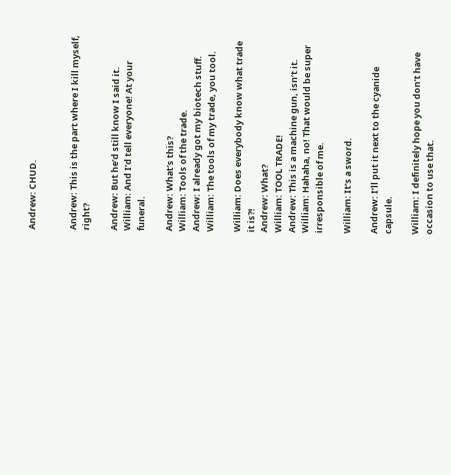Andrew: CHUD.


Andrew: This is the part where I kill myself, right?

Andrew: But he’d still know I said it.
William: And I’d tell everyone! At your funeral.

Andrew: What’s this?
William: Tools of the trade.
Andrew: I already got my biotech stuff.
William: The tools of my trade, you tool.

William: Does everybody know what trade it is?!
Andrew: What?
William: TOOL TRADE!
Andrew: This is a machine gun, isn’t it.
William: Hahaha, no! That would be super irresponsible of me.

William: It’s a sword.

Andrew: I’ll put it next to the cyanide capsule.

William: I definitely hope you don’t have occasion to use that.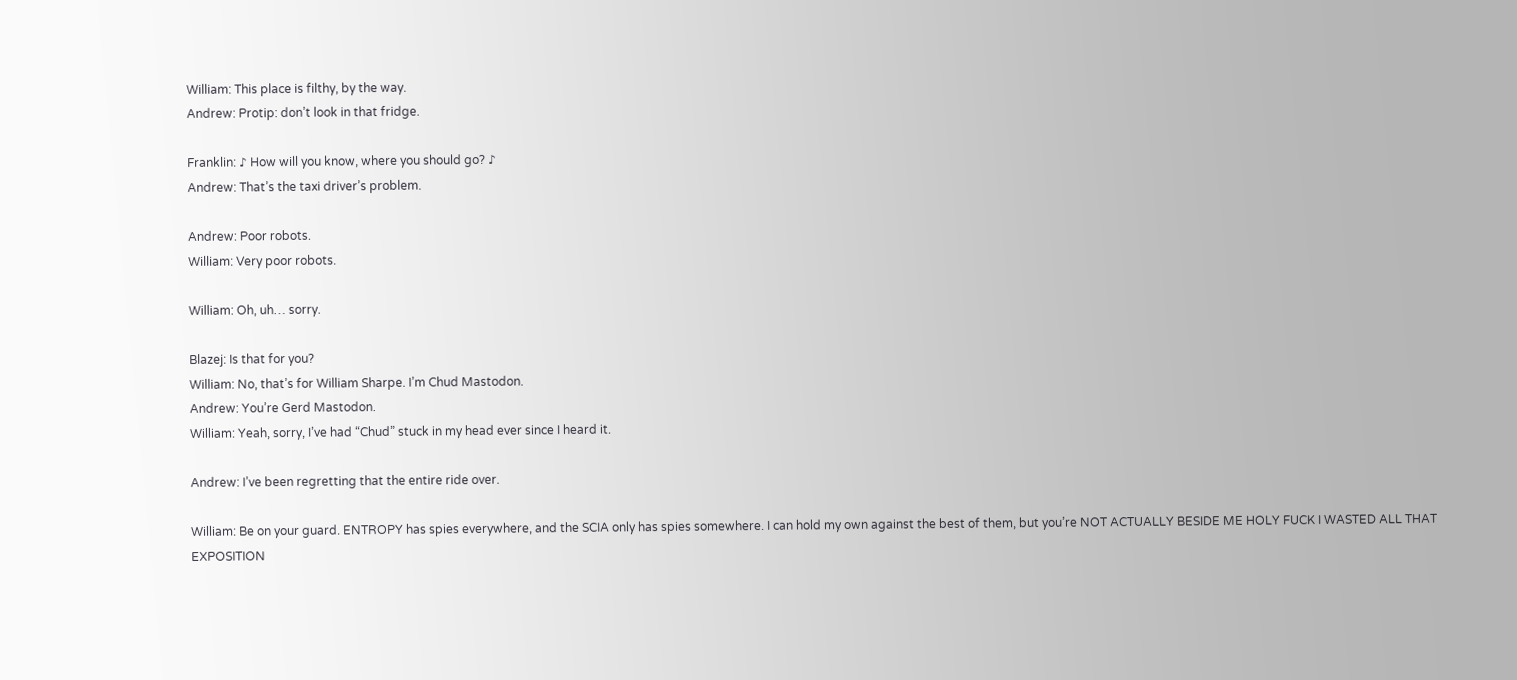William: This place is filthy, by the way.
Andrew: Protip: don’t look in that fridge.

Franklin: ♪ How will you know, where you should go? ♪
Andrew: That’s the taxi driver’s problem.

Andrew: Poor robots.
William: Very poor robots.

William: Oh, uh… sorry.

Blazej: Is that for you?
William: No, that’s for William Sharpe. I’m Chud Mastodon.
Andrew: You’re Gerd Mastodon.
William: Yeah, sorry, I’ve had “Chud” stuck in my head ever since I heard it.

Andrew: I’ve been regretting that the entire ride over.

William: Be on your guard. ENTROPY has spies everywhere, and the SCIA only has spies somewhere. I can hold my own against the best of them, but you’re NOT ACTUALLY BESIDE ME HOLY FUCK I WASTED ALL THAT EXPOSITION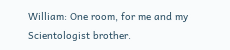William: One room, for me and my Scientologist brother.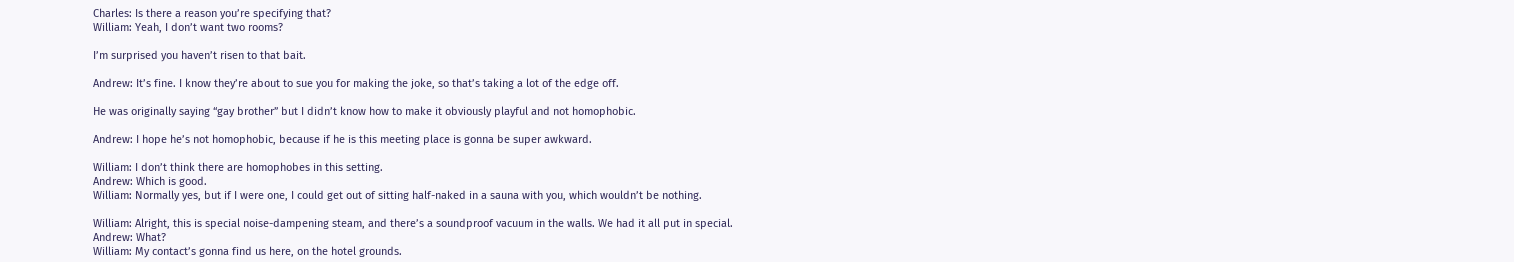Charles: Is there a reason you’re specifying that?
William: Yeah, I don’t want two rooms?

I’m surprised you haven’t risen to that bait.

Andrew: It’s fine. I know they’re about to sue you for making the joke, so that’s taking a lot of the edge off.

He was originally saying “gay brother” but I didn’t know how to make it obviously playful and not homophobic.

Andrew: I hope he’s not homophobic, because if he is this meeting place is gonna be super awkward.

William: I don’t think there are homophobes in this setting.
Andrew: Which is good.
William: Normally yes, but if I were one, I could get out of sitting half-naked in a sauna with you, which wouldn’t be nothing.

William: Alright, this is special noise-dampening steam, and there’s a soundproof vacuum in the walls. We had it all put in special.
Andrew: What?
William: My contact’s gonna find us here, on the hotel grounds.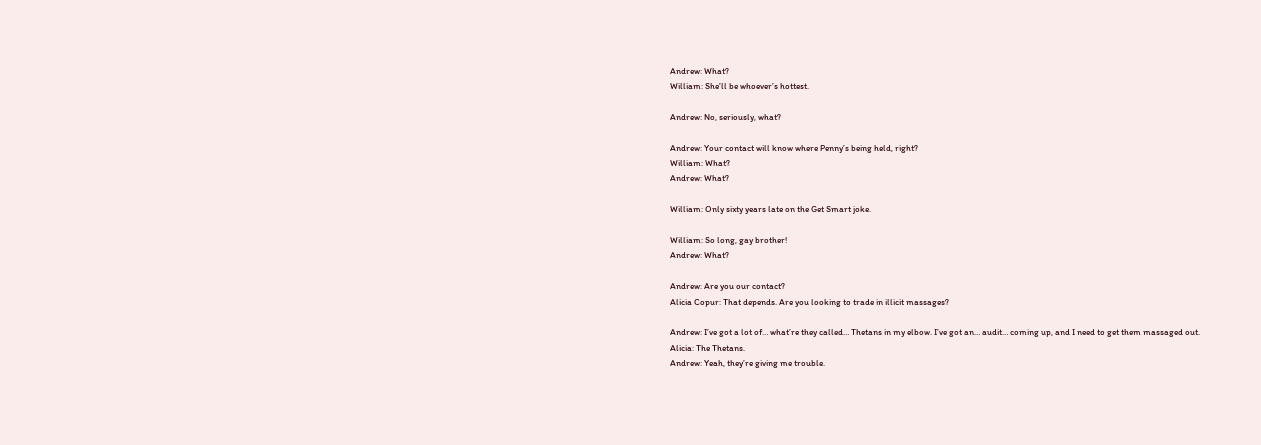Andrew: What?
William: She’ll be whoever’s hottest.

Andrew: No, seriously, what?

Andrew: Your contact will know where Penny’s being held, right?
William: What?
Andrew: What?

William: Only sixty years late on the Get Smart joke.

William: So long, gay brother!
Andrew: What?

Andrew: Are you our contact?
Alicia Copur: That depends. Are you looking to trade in illicit massages?

Andrew: I’ve got a lot of… what’re they called… Thetans in my elbow. I’ve got an… audit… coming up, and I need to get them massaged out.
Alicia: The Thetans.
Andrew: Yeah, they’re giving me trouble.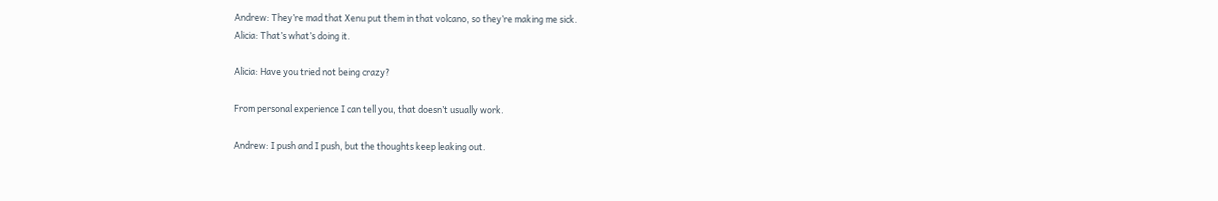Andrew: They’re mad that Xenu put them in that volcano, so they’re making me sick.
Alicia: That’s what’s doing it.

Alicia: Have you tried not being crazy?

From personal experience I can tell you, that doesn’t usually work.

Andrew: I push and I push, but the thoughts keep leaking out.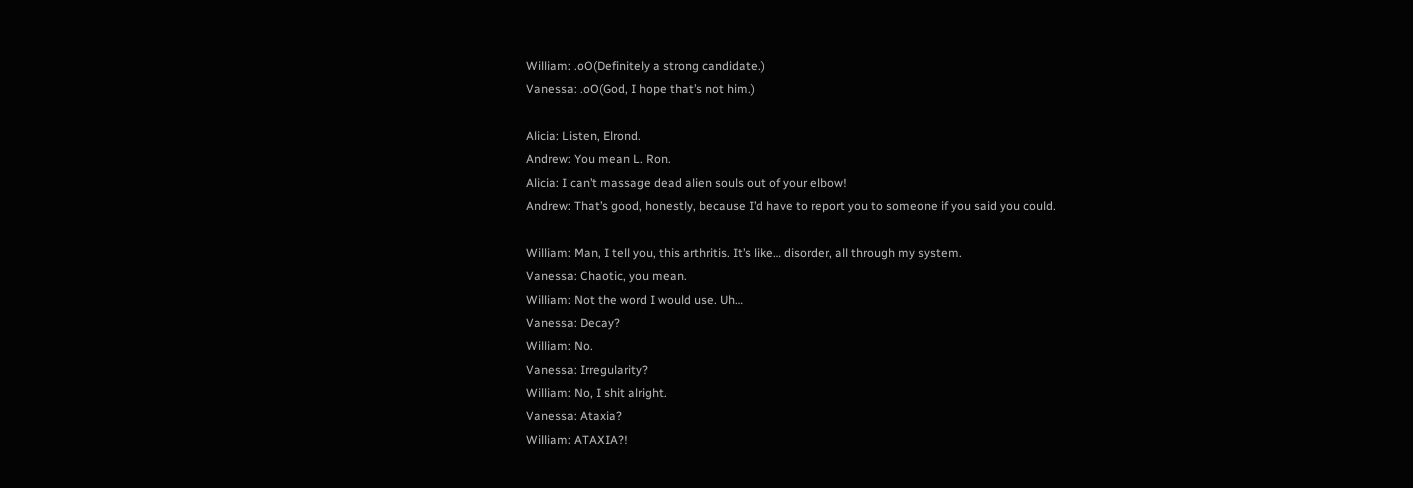William: .oO(Definitely a strong candidate.)
Vanessa: .oO(God, I hope that’s not him.)

Alicia: Listen, Elrond.
Andrew: You mean L. Ron.
Alicia: I can’t massage dead alien souls out of your elbow!
Andrew: That’s good, honestly, because I’d have to report you to someone if you said you could.

William: Man, I tell you, this arthritis. It’s like… disorder, all through my system.
Vanessa: Chaotic, you mean.
William: Not the word I would use. Uh…
Vanessa: Decay?
William: No.
Vanessa: Irregularity?
William: No, I shit alright.
Vanessa: Ataxia?
William: ATAXIA?!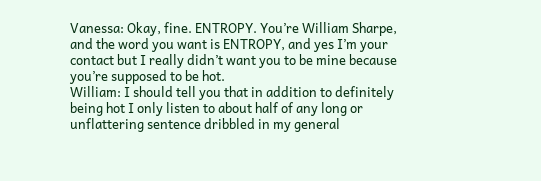Vanessa: Okay, fine. ENTROPY. You’re William Sharpe, and the word you want is ENTROPY, and yes I’m your contact but I really didn’t want you to be mine because you’re supposed to be hot.
William: I should tell you that in addition to definitely being hot I only listen to about half of any long or unflattering sentence dribbled in my general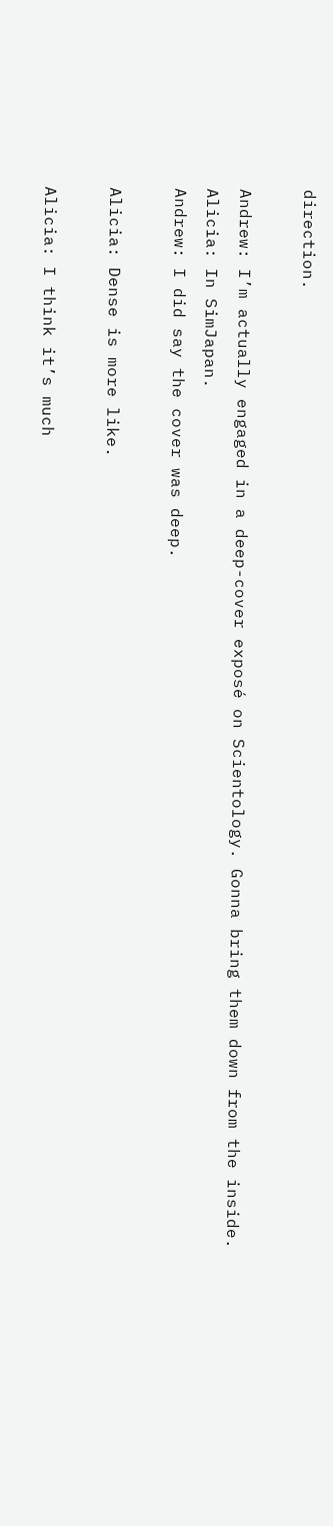direction.

Andrew: I’m actually engaged in a deep-cover exposé on Scientology. Gonna bring them down from the inside.
Alicia: In SimJapan.
Andrew: I did say the cover was deep.

Alicia: Dense is more like.

Alicia: I think it’s much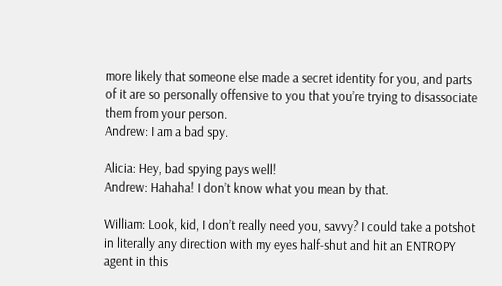more likely that someone else made a secret identity for you, and parts of it are so personally offensive to you that you’re trying to disassociate them from your person.
Andrew: I am a bad spy.

Alicia: Hey, bad spying pays well!
Andrew: Hahaha! I don’t know what you mean by that.

William: Look, kid, I don’t really need you, savvy? I could take a potshot in literally any direction with my eyes half-shut and hit an ENTROPY agent in this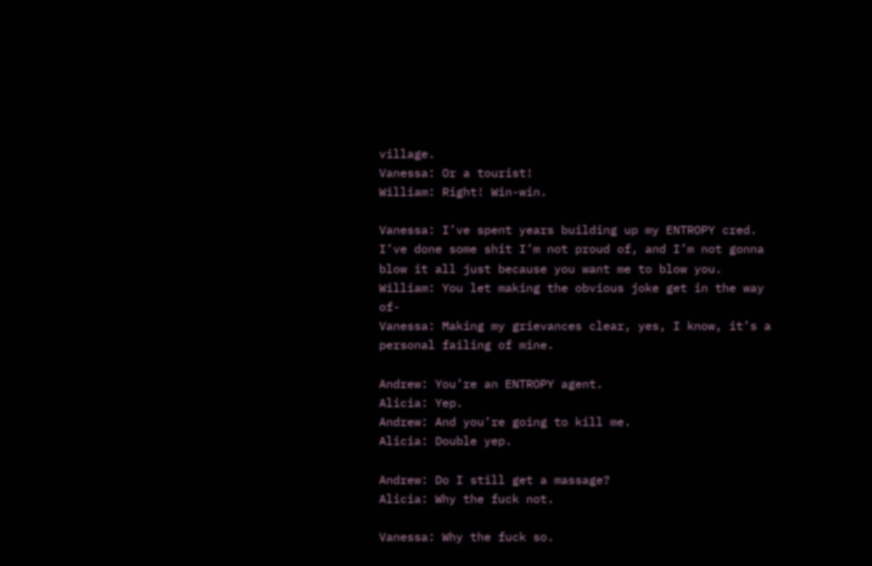village.
Vanessa: Or a tourist!
William: Right! Win-win.

Vanessa: I’ve spent years building up my ENTROPY cred. I’ve done some shit I’m not proud of, and I’m not gonna blow it all just because you want me to blow you.
William: You let making the obvious joke get in the way of-
Vanessa: Making my grievances clear, yes, I know, it’s a personal failing of mine.

Andrew: You’re an ENTROPY agent.
Alicia: Yep.
Andrew: And you’re going to kill me.
Alicia: Double yep.

Andrew: Do I still get a massage?
Alicia: Why the fuck not.

Vanessa: Why the fuck so.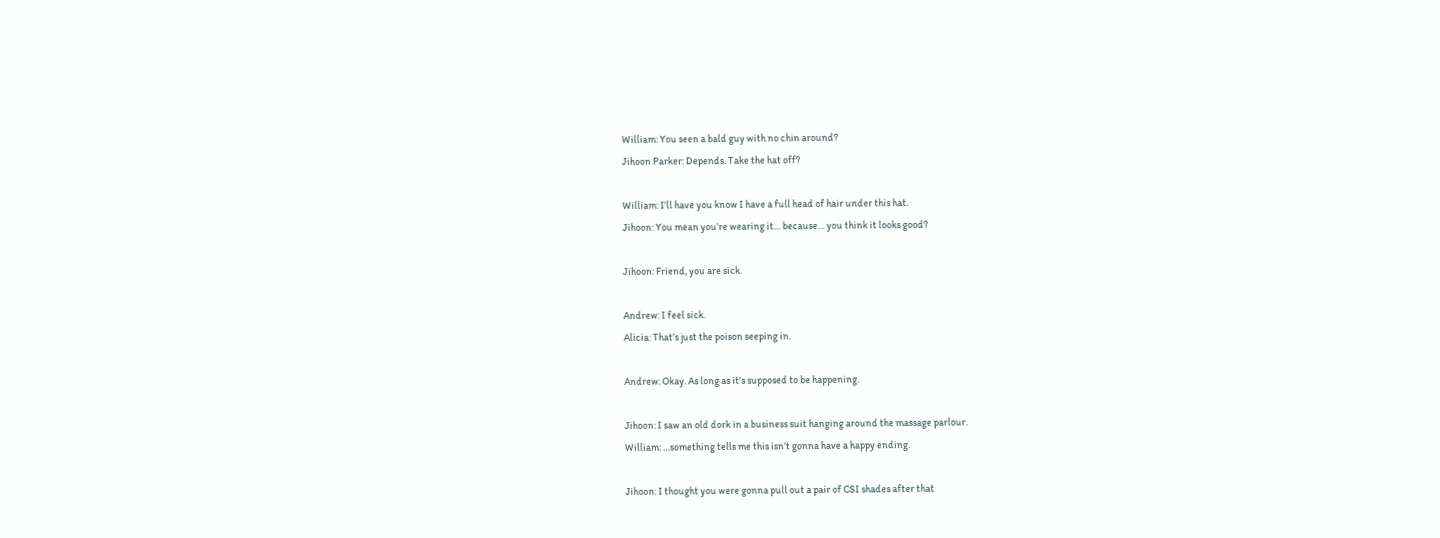William: You seen a bald guy with no chin around?
Jihoon Parker: Depends. Take the hat off?

William: I’ll have you know I have a full head of hair under this hat.
Jihoon: You mean you’re wearing it… because… you think it looks good?

Jihoon: Friend, you are sick.

Andrew: I feel sick.
Alicia: That’s just the poison seeping in.

Andrew: Okay. As long as it’s supposed to be happening.

Jihoon: I saw an old dork in a business suit hanging around the massage parlour.
William: …something tells me this isn’t gonna have a happy ending.

Jihoon: I thought you were gonna pull out a pair of CSI shades after that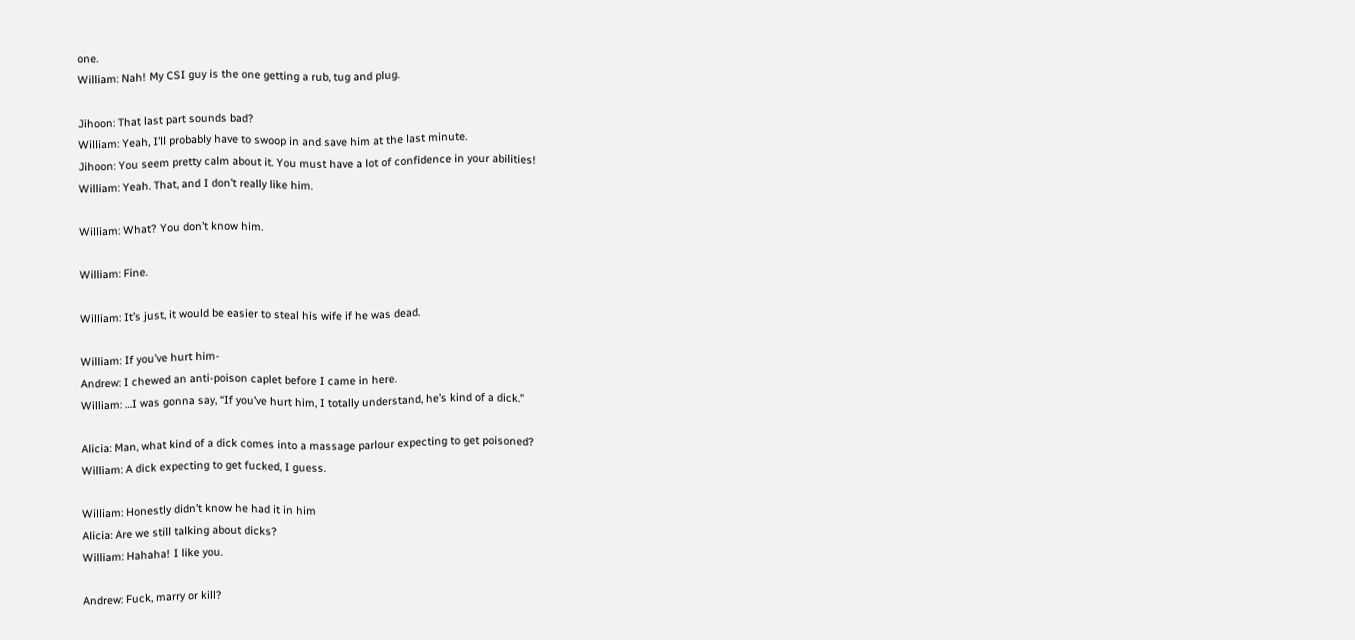one.
William: Nah! My CSI guy is the one getting a rub, tug and plug.

Jihoon: That last part sounds bad?
William: Yeah, I’ll probably have to swoop in and save him at the last minute.
Jihoon: You seem pretty calm about it. You must have a lot of confidence in your abilities!
William: Yeah. That, and I don’t really like him.

William: What? You don’t know him.

William: Fine.

William: It’s just, it would be easier to steal his wife if he was dead.

William: If you’ve hurt him-
Andrew: I chewed an anti-poison caplet before I came in here.
William: …I was gonna say, “If you’ve hurt him, I totally understand, he’s kind of a dick.”

Alicia: Man, what kind of a dick comes into a massage parlour expecting to get poisoned?
William: A dick expecting to get fucked, I guess.

William: Honestly didn’t know he had it in him
Alicia: Are we still talking about dicks?
William: Hahaha! I like you.

Andrew: Fuck, marry or kill?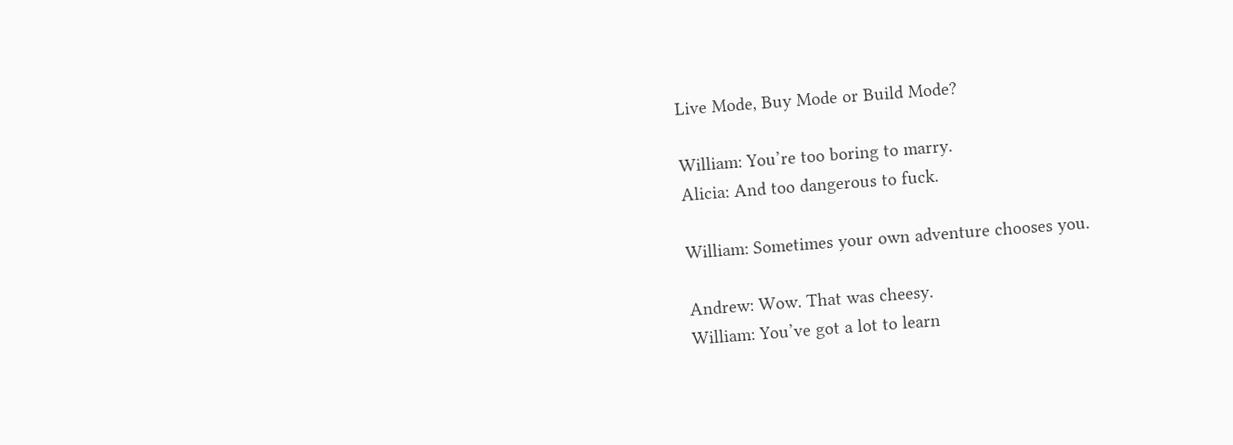Live Mode, Buy Mode or Build Mode?

William: You’re too boring to marry.
Alicia: And too dangerous to fuck.

William: Sometimes your own adventure chooses you.

Andrew: Wow. That was cheesy.
William: You’ve got a lot to learn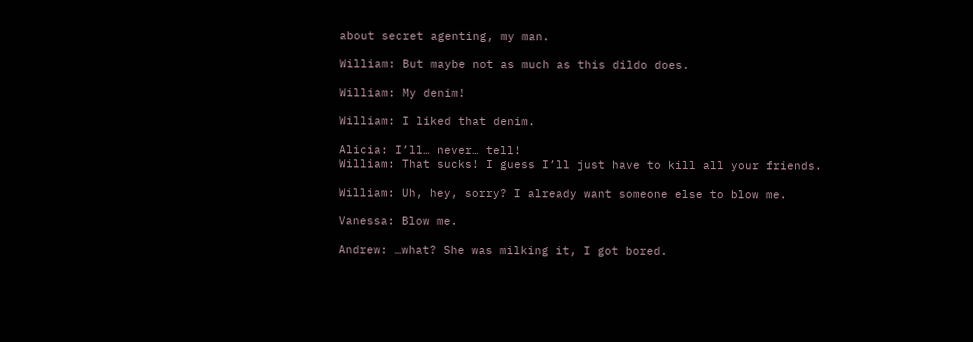about secret agenting, my man.

William: But maybe not as much as this dildo does.

William: My denim!

William: I liked that denim.

Alicia: I’ll… never… tell!
William: That sucks! I guess I’ll just have to kill all your friends.

William: Uh, hey, sorry? I already want someone else to blow me.

Vanessa: Blow me.

Andrew: …what? She was milking it, I got bored.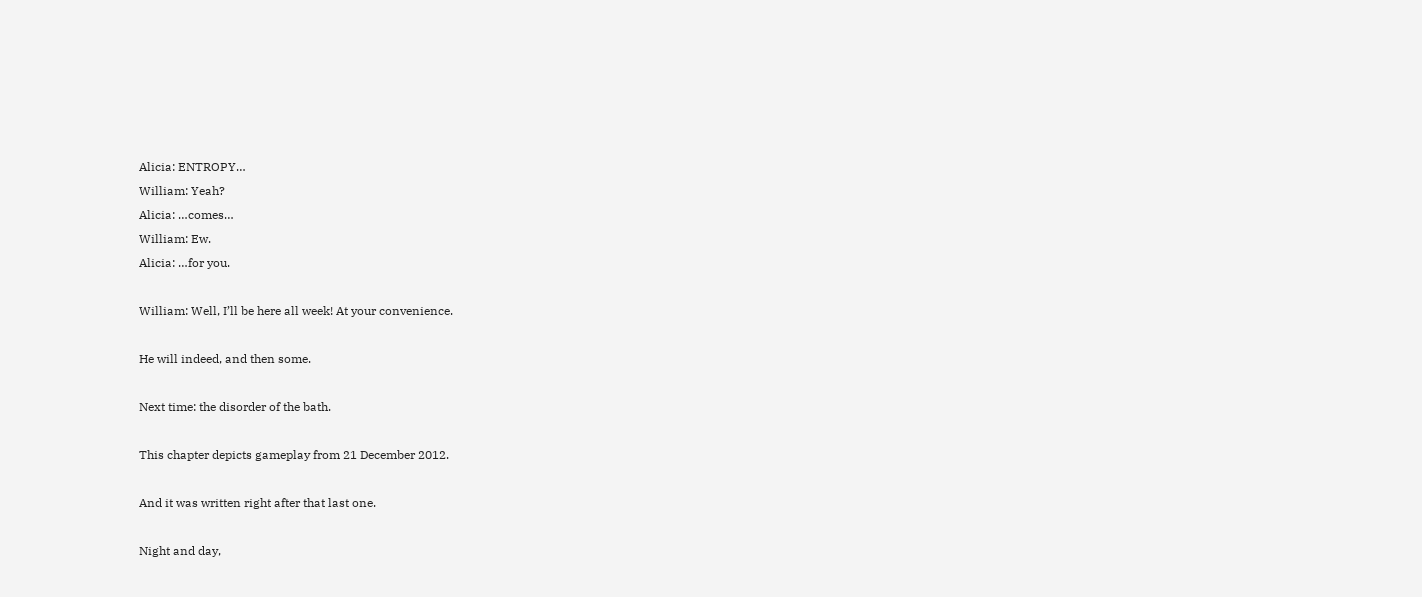Alicia: ENTROPY…
William: Yeah?
Alicia: …comes…
William: Ew.
Alicia: …for you.

William: Well, I’ll be here all week! At your convenience.

He will indeed, and then some.

Next time: the disorder of the bath.

This chapter depicts gameplay from 21 December 2012.

And it was written right after that last one.

Night and day,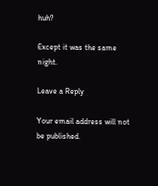huh?

Except it was the same night.

Leave a Reply

Your email address will not be published.